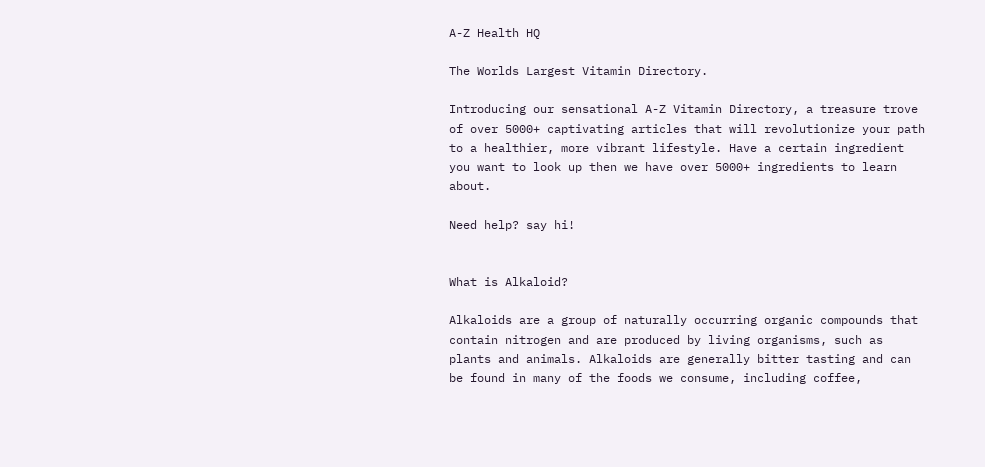A-Z Health HQ

The Worlds Largest Vitamin Directory.

Introducing our sensational A-Z Vitamin Directory, a treasure trove of over 5000+ captivating articles that will revolutionize your path to a healthier, more vibrant lifestyle. Have a certain ingredient you want to look up then we have over 5000+ ingredients to learn about.

Need help? say hi!


What is Alkaloid?

Alkaloids are a group of naturally occurring organic compounds that contain nitrogen and are produced by living organisms, such as plants and animals. Alkaloids are generally bitter tasting and can be found in many of the foods we consume, including coffee,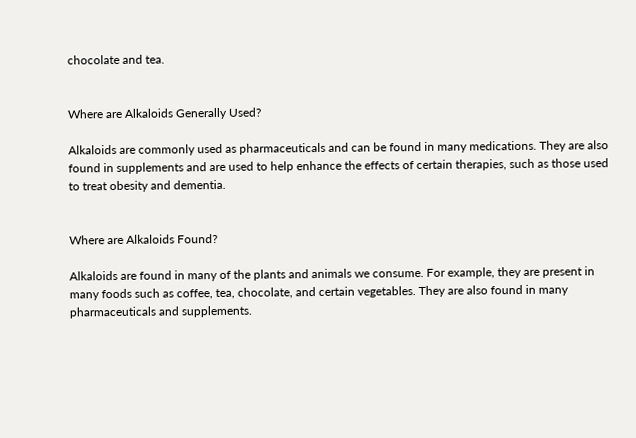chocolate and tea.


Where are Alkaloids Generally Used?

Alkaloids are commonly used as pharmaceuticals and can be found in many medications. They are also found in supplements and are used to help enhance the effects of certain therapies, such as those used to treat obesity and dementia.


Where are Alkaloids Found?

Alkaloids are found in many of the plants and animals we consume. For example, they are present in many foods such as coffee, tea, chocolate, and certain vegetables. They are also found in many pharmaceuticals and supplements.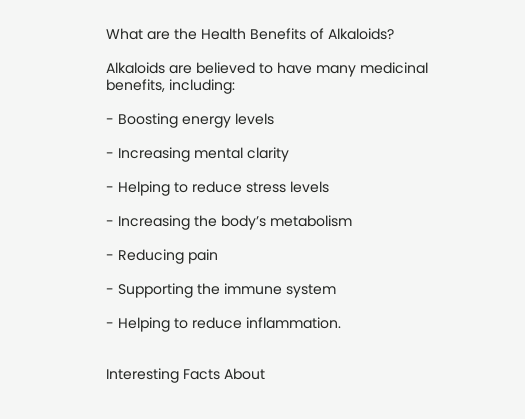What are the Health Benefits of Alkaloids?

Alkaloids are believed to have many medicinal benefits, including:

- Boosting energy levels

- Increasing mental clarity

- Helping to reduce stress levels

- Increasing the body’s metabolism

- Reducing pain

- Supporting the immune system

- Helping to reduce inflammation.


Interesting Facts About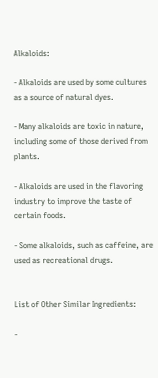Alkaloids:

- Alkaloids are used by some cultures as a source of natural dyes.

- Many alkaloids are toxic in nature, including some of those derived from plants.

- Alkaloids are used in the flavoring industry to improve the taste of certain foods.

- Some alkaloids, such as caffeine, are used as recreational drugs.


List of Other Similar Ingredients:

-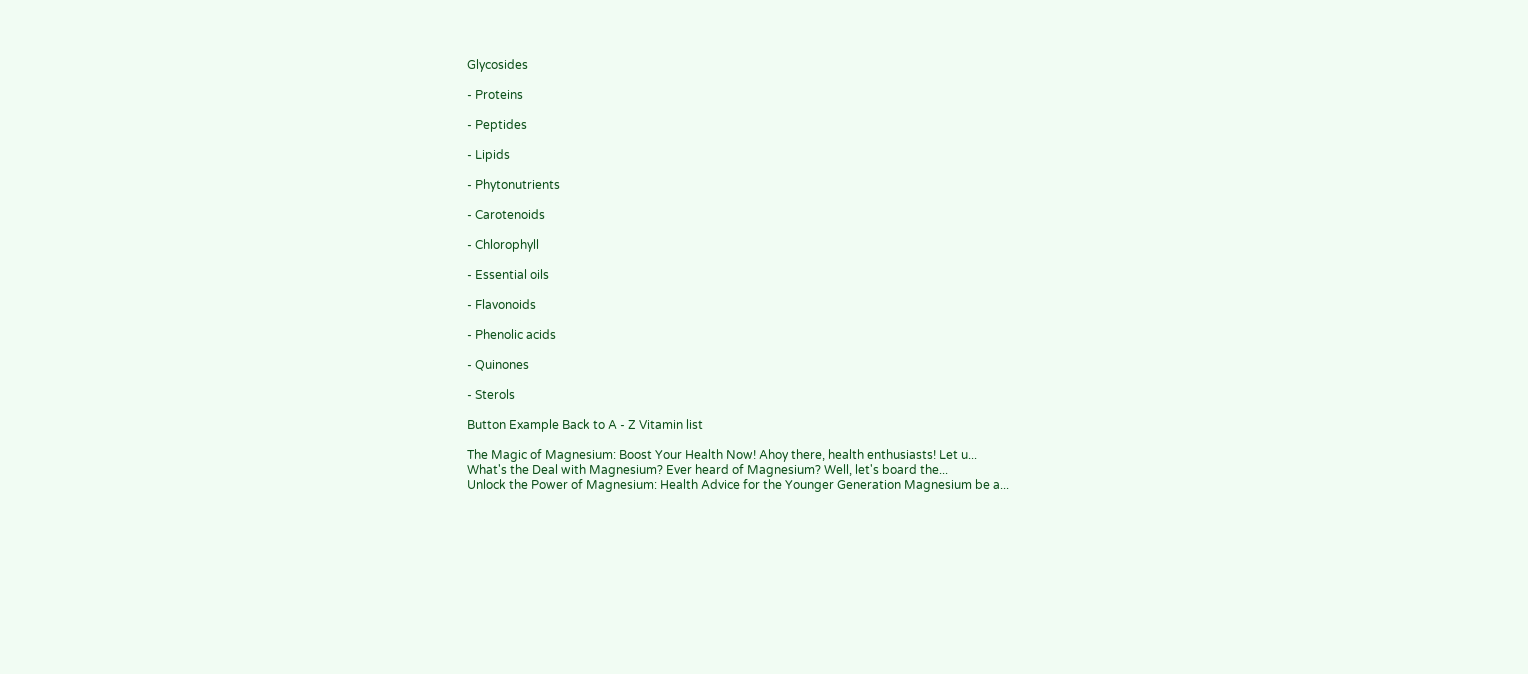Glycosides

- Proteins

- Peptides

- Lipids

- Phytonutrients

- Carotenoids

- Chlorophyll

- Essential oils

- Flavonoids

- Phenolic acids

- Quinones

- Sterols

Button Example Back to A - Z Vitamin list

The Magic of Magnesium: Boost Your Health Now! Ahoy there, health enthusiasts! Let u...
What's the Deal with Magnesium? Ever heard of Magnesium? Well, let's board the...
Unlock the Power of Magnesium: Health Advice for the Younger Generation Magnesium be a...